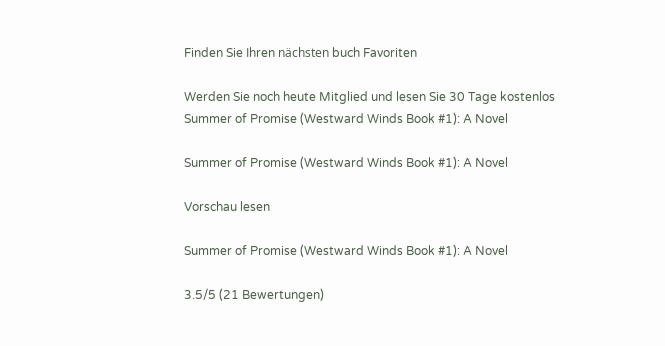Finden Sie Ihren nächsten buch Favoriten

Werden Sie noch heute Mitglied und lesen Sie 30 Tage kostenlos
Summer of Promise (Westward Winds Book #1): A Novel

Summer of Promise (Westward Winds Book #1): A Novel

Vorschau lesen

Summer of Promise (Westward Winds Book #1): A Novel

3.5/5 (21 Bewertungen)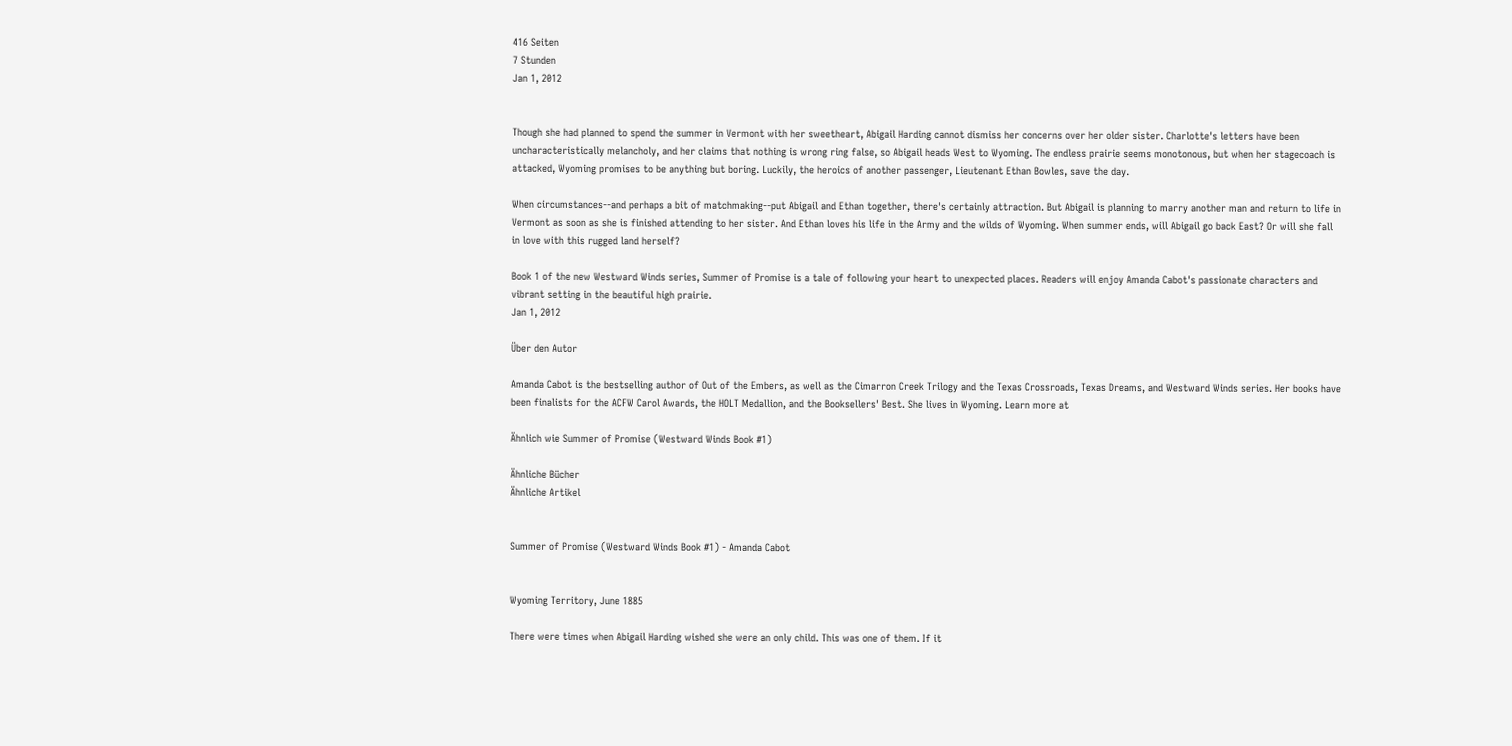416 Seiten
7 Stunden
Jan 1, 2012


Though she had planned to spend the summer in Vermont with her sweetheart, Abigail Harding cannot dismiss her concerns over her older sister. Charlotte's letters have been uncharacteristically melancholy, and her claims that nothing is wrong ring false, so Abigail heads West to Wyoming. The endless prairie seems monotonous, but when her stagecoach is attacked, Wyoming promises to be anything but boring. Luckily, the heroics of another passenger, Lieutenant Ethan Bowles, save the day.

When circumstances--and perhaps a bit of matchmaking--put Abigail and Ethan together, there's certainly attraction. But Abigail is planning to marry another man and return to life in Vermont as soon as she is finished attending to her sister. And Ethan loves his life in the Army and the wilds of Wyoming. When summer ends, will Abigail go back East? Or will she fall in love with this rugged land herself?

Book 1 of the new Westward Winds series, Summer of Promise is a tale of following your heart to unexpected places. Readers will enjoy Amanda Cabot's passionate characters and vibrant setting in the beautiful high prairie.
Jan 1, 2012

Über den Autor

Amanda Cabot is the bestselling author of Out of the Embers, as well as the Cimarron Creek Trilogy and the Texas Crossroads, Texas Dreams, and Westward Winds series. Her books have been finalists for the ACFW Carol Awards, the HOLT Medallion, and the Booksellers' Best. She lives in Wyoming. Learn more at

Ähnlich wie Summer of Promise (Westward Winds Book #1)

Ähnliche Bücher
Ähnliche Artikel


Summer of Promise (Westward Winds Book #1) - Amanda Cabot


Wyoming Territory, June 1885

There were times when Abigail Harding wished she were an only child. This was one of them. If it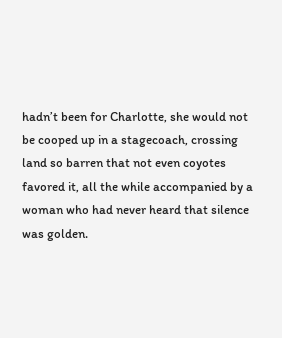hadn’t been for Charlotte, she would not be cooped up in a stagecoach, crossing land so barren that not even coyotes favored it, all the while accompanied by a woman who had never heard that silence was golden.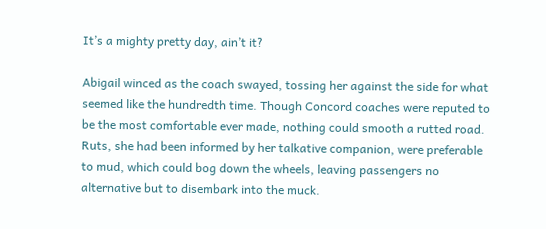It’s a mighty pretty day, ain’t it?

Abigail winced as the coach swayed, tossing her against the side for what seemed like the hundredth time. Though Concord coaches were reputed to be the most comfortable ever made, nothing could smooth a rutted road. Ruts, she had been informed by her talkative companion, were preferable to mud, which could bog down the wheels, leaving passengers no alternative but to disembark into the muck.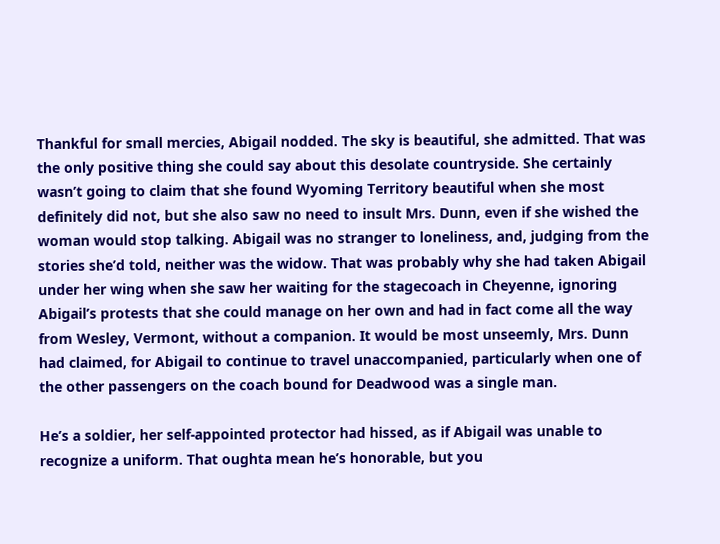Thankful for small mercies, Abigail nodded. The sky is beautiful, she admitted. That was the only positive thing she could say about this desolate countryside. She certainly wasn’t going to claim that she found Wyoming Territory beautiful when she most definitely did not, but she also saw no need to insult Mrs. Dunn, even if she wished the woman would stop talking. Abigail was no stranger to loneliness, and, judging from the stories she’d told, neither was the widow. That was probably why she had taken Abigail under her wing when she saw her waiting for the stagecoach in Cheyenne, ignoring Abigail’s protests that she could manage on her own and had in fact come all the way from Wesley, Vermont, without a companion. It would be most unseemly, Mrs. Dunn had claimed, for Abigail to continue to travel unaccompanied, particularly when one of the other passengers on the coach bound for Deadwood was a single man.

He’s a soldier, her self-appointed protector had hissed, as if Abigail was unable to recognize a uniform. That oughta mean he’s honorable, but you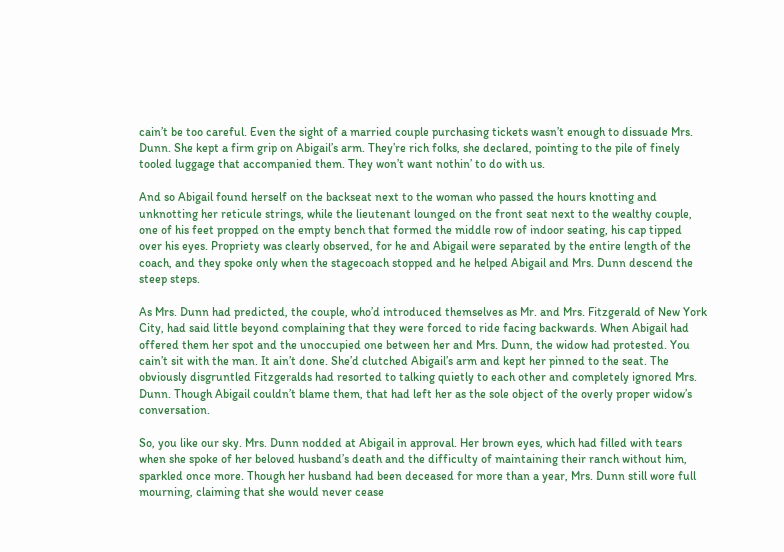cain’t be too careful. Even the sight of a married couple purchasing tickets wasn’t enough to dissuade Mrs. Dunn. She kept a firm grip on Abigail’s arm. They’re rich folks, she declared, pointing to the pile of finely tooled luggage that accompanied them. They won’t want nothin’ to do with us.

And so Abigail found herself on the backseat next to the woman who passed the hours knotting and unknotting her reticule strings, while the lieutenant lounged on the front seat next to the wealthy couple, one of his feet propped on the empty bench that formed the middle row of indoor seating, his cap tipped over his eyes. Propriety was clearly observed, for he and Abigail were separated by the entire length of the coach, and they spoke only when the stagecoach stopped and he helped Abigail and Mrs. Dunn descend the steep steps.

As Mrs. Dunn had predicted, the couple, who’d introduced themselves as Mr. and Mrs. Fitzgerald of New York City, had said little beyond complaining that they were forced to ride facing backwards. When Abigail had offered them her spot and the unoccupied one between her and Mrs. Dunn, the widow had protested. You cain’t sit with the man. It ain’t done. She’d clutched Abigail’s arm and kept her pinned to the seat. The obviously disgruntled Fitzgeralds had resorted to talking quietly to each other and completely ignored Mrs. Dunn. Though Abigail couldn’t blame them, that had left her as the sole object of the overly proper widow’s conversation.

So, you like our sky. Mrs. Dunn nodded at Abigail in approval. Her brown eyes, which had filled with tears when she spoke of her beloved husband’s death and the difficulty of maintaining their ranch without him, sparkled once more. Though her husband had been deceased for more than a year, Mrs. Dunn still wore full mourning, claiming that she would never cease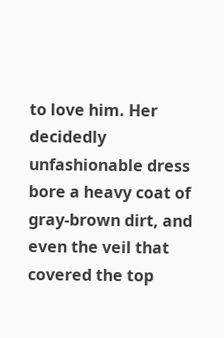to love him. Her decidedly unfashionable dress bore a heavy coat of gray-brown dirt, and even the veil that covered the top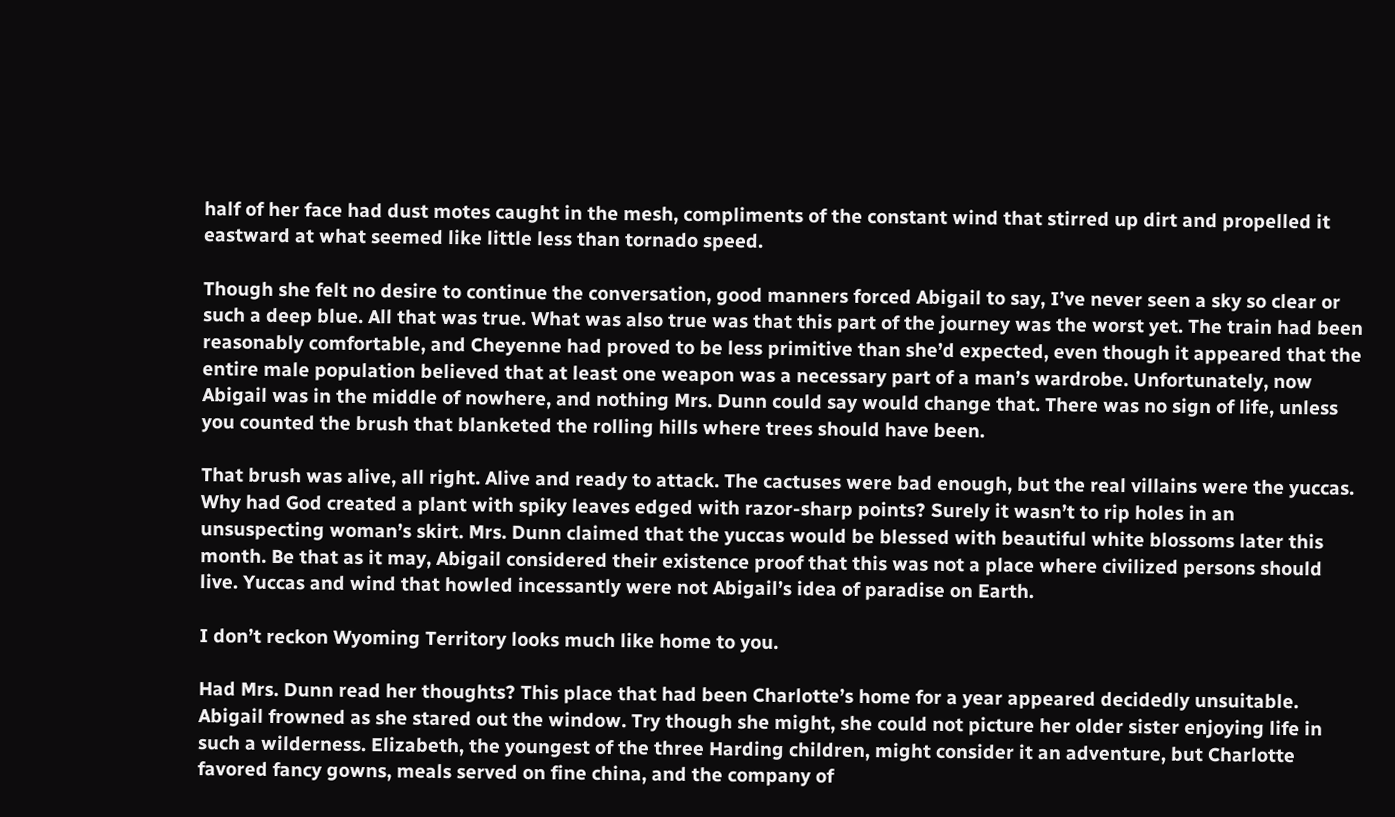half of her face had dust motes caught in the mesh, compliments of the constant wind that stirred up dirt and propelled it eastward at what seemed like little less than tornado speed.

Though she felt no desire to continue the conversation, good manners forced Abigail to say, I’ve never seen a sky so clear or such a deep blue. All that was true. What was also true was that this part of the journey was the worst yet. The train had been reasonably comfortable, and Cheyenne had proved to be less primitive than she’d expected, even though it appeared that the entire male population believed that at least one weapon was a necessary part of a man’s wardrobe. Unfortunately, now Abigail was in the middle of nowhere, and nothing Mrs. Dunn could say would change that. There was no sign of life, unless you counted the brush that blanketed the rolling hills where trees should have been.

That brush was alive, all right. Alive and ready to attack. The cactuses were bad enough, but the real villains were the yuccas. Why had God created a plant with spiky leaves edged with razor-sharp points? Surely it wasn’t to rip holes in an unsuspecting woman’s skirt. Mrs. Dunn claimed that the yuccas would be blessed with beautiful white blossoms later this month. Be that as it may, Abigail considered their existence proof that this was not a place where civilized persons should live. Yuccas and wind that howled incessantly were not Abigail’s idea of paradise on Earth.

I don’t reckon Wyoming Territory looks much like home to you.

Had Mrs. Dunn read her thoughts? This place that had been Charlotte’s home for a year appeared decidedly unsuitable. Abigail frowned as she stared out the window. Try though she might, she could not picture her older sister enjoying life in such a wilderness. Elizabeth, the youngest of the three Harding children, might consider it an adventure, but Charlotte favored fancy gowns, meals served on fine china, and the company of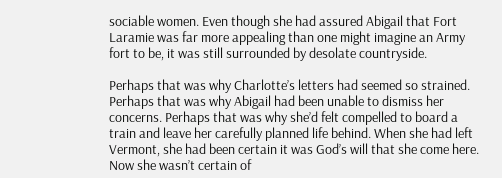sociable women. Even though she had assured Abigail that Fort Laramie was far more appealing than one might imagine an Army fort to be, it was still surrounded by desolate countryside.

Perhaps that was why Charlotte’s letters had seemed so strained. Perhaps that was why Abigail had been unable to dismiss her concerns. Perhaps that was why she’d felt compelled to board a train and leave her carefully planned life behind. When she had left Vermont, she had been certain it was God’s will that she come here. Now she wasn’t certain of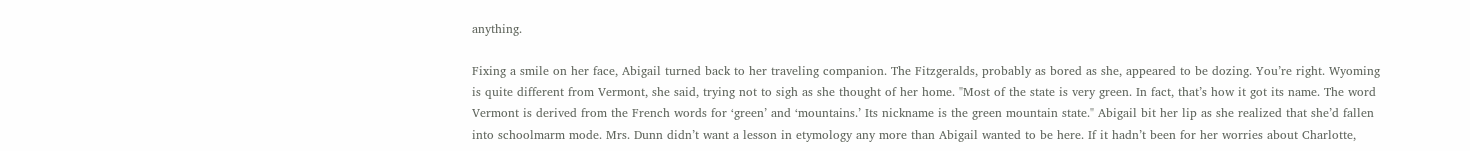anything.

Fixing a smile on her face, Abigail turned back to her traveling companion. The Fitzgeralds, probably as bored as she, appeared to be dozing. You’re right. Wyoming is quite different from Vermont, she said, trying not to sigh as she thought of her home. "Most of the state is very green. In fact, that’s how it got its name. The word Vermont is derived from the French words for ‘green’ and ‘mountains.’ Its nickname is the green mountain state." Abigail bit her lip as she realized that she’d fallen into schoolmarm mode. Mrs. Dunn didn’t want a lesson in etymology any more than Abigail wanted to be here. If it hadn’t been for her worries about Charlotte,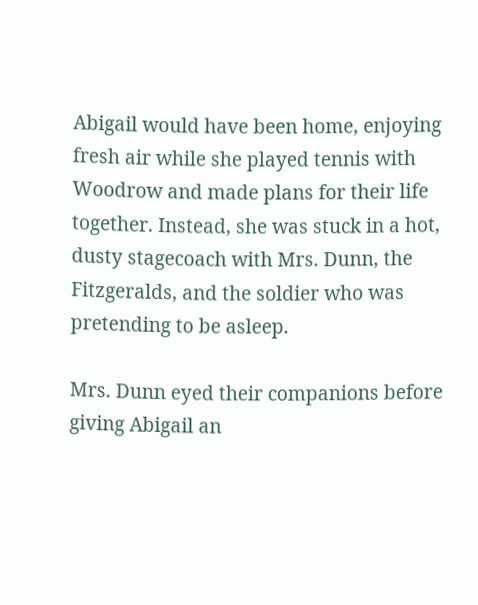Abigail would have been home, enjoying fresh air while she played tennis with Woodrow and made plans for their life together. Instead, she was stuck in a hot, dusty stagecoach with Mrs. Dunn, the Fitzgeralds, and the soldier who was pretending to be asleep.

Mrs. Dunn eyed their companions before giving Abigail an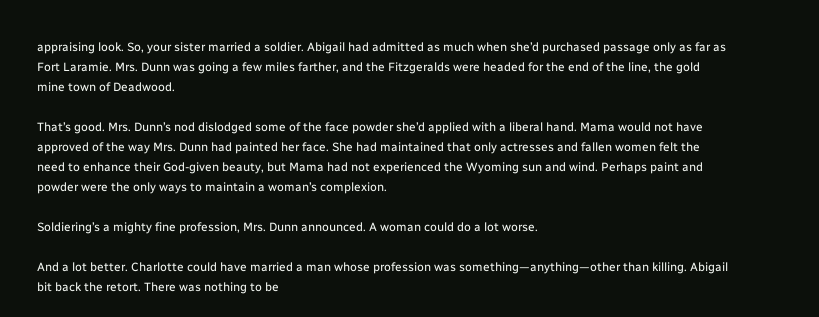appraising look. So, your sister married a soldier. Abigail had admitted as much when she’d purchased passage only as far as Fort Laramie. Mrs. Dunn was going a few miles farther, and the Fitzgeralds were headed for the end of the line, the gold mine town of Deadwood.

That’s good. Mrs. Dunn’s nod dislodged some of the face powder she’d applied with a liberal hand. Mama would not have approved of the way Mrs. Dunn had painted her face. She had maintained that only actresses and fallen women felt the need to enhance their God-given beauty, but Mama had not experienced the Wyoming sun and wind. Perhaps paint and powder were the only ways to maintain a woman’s complexion.

Soldiering’s a mighty fine profession, Mrs. Dunn announced. A woman could do a lot worse.

And a lot better. Charlotte could have married a man whose profession was something—anything—other than killing. Abigail bit back the retort. There was nothing to be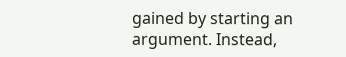gained by starting an argument. Instead,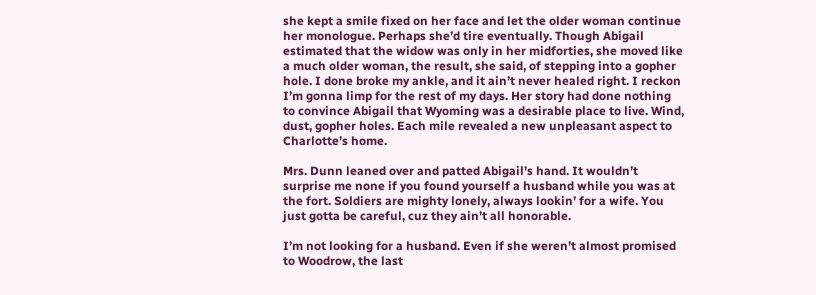she kept a smile fixed on her face and let the older woman continue her monologue. Perhaps she’d tire eventually. Though Abigail estimated that the widow was only in her midforties, she moved like a much older woman, the result, she said, of stepping into a gopher hole. I done broke my ankle, and it ain’t never healed right. I reckon I’m gonna limp for the rest of my days. Her story had done nothing to convince Abigail that Wyoming was a desirable place to live. Wind, dust, gopher holes. Each mile revealed a new unpleasant aspect to Charlotte’s home.

Mrs. Dunn leaned over and patted Abigail’s hand. It wouldn’t surprise me none if you found yourself a husband while you was at the fort. Soldiers are mighty lonely, always lookin’ for a wife. You just gotta be careful, cuz they ain’t all honorable.

I’m not looking for a husband. Even if she weren’t almost promised to Woodrow, the last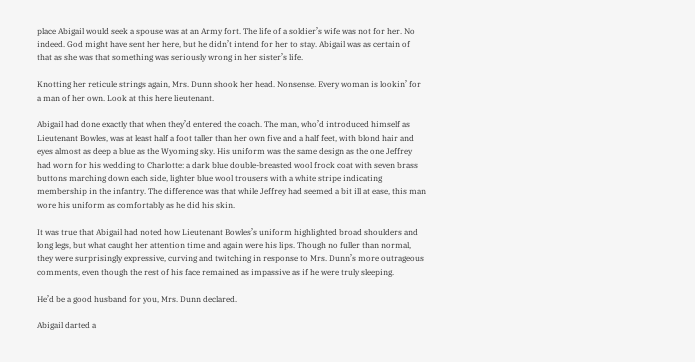place Abigail would seek a spouse was at an Army fort. The life of a soldier’s wife was not for her. No indeed. God might have sent her here, but he didn’t intend for her to stay. Abigail was as certain of that as she was that something was seriously wrong in her sister’s life.

Knotting her reticule strings again, Mrs. Dunn shook her head. Nonsense. Every woman is lookin’ for a man of her own. Look at this here lieutenant.

Abigail had done exactly that when they’d entered the coach. The man, who’d introduced himself as Lieutenant Bowles, was at least half a foot taller than her own five and a half feet, with blond hair and eyes almost as deep a blue as the Wyoming sky. His uniform was the same design as the one Jeffrey had worn for his wedding to Charlotte: a dark blue double-breasted wool frock coat with seven brass buttons marching down each side, lighter blue wool trousers with a white stripe indicating membership in the infantry. The difference was that while Jeffrey had seemed a bit ill at ease, this man wore his uniform as comfortably as he did his skin.

It was true that Abigail had noted how Lieutenant Bowles’s uniform highlighted broad shoulders and long legs, but what caught her attention time and again were his lips. Though no fuller than normal, they were surprisingly expressive, curving and twitching in response to Mrs. Dunn’s more outrageous comments, even though the rest of his face remained as impassive as if he were truly sleeping.

He’d be a good husband for you, Mrs. Dunn declared.

Abigail darted a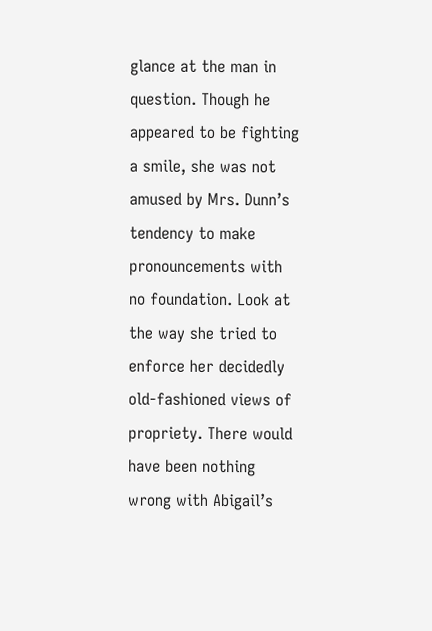glance at the man in question. Though he appeared to be fighting a smile, she was not amused by Mrs. Dunn’s tendency to make pronouncements with no foundation. Look at the way she tried to enforce her decidedly old-fashioned views of propriety. There would have been nothing wrong with Abigail’s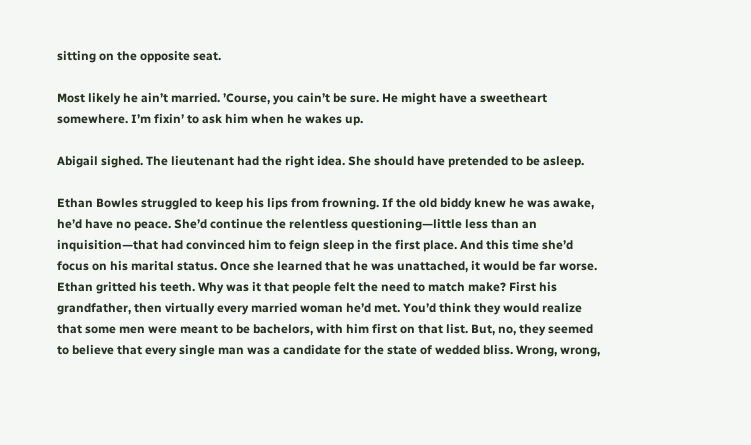sitting on the opposite seat.

Most likely he ain’t married. ’Course, you cain’t be sure. He might have a sweetheart somewhere. I’m fixin’ to ask him when he wakes up.

Abigail sighed. The lieutenant had the right idea. She should have pretended to be asleep.

Ethan Bowles struggled to keep his lips from frowning. If the old biddy knew he was awake, he’d have no peace. She’d continue the relentless questioning—little less than an inquisition—that had convinced him to feign sleep in the first place. And this time she’d focus on his marital status. Once she learned that he was unattached, it would be far worse. Ethan gritted his teeth. Why was it that people felt the need to match make? First his grandfather, then virtually every married woman he’d met. You’d think they would realize that some men were meant to be bachelors, with him first on that list. But, no, they seemed to believe that every single man was a candidate for the state of wedded bliss. Wrong, wrong,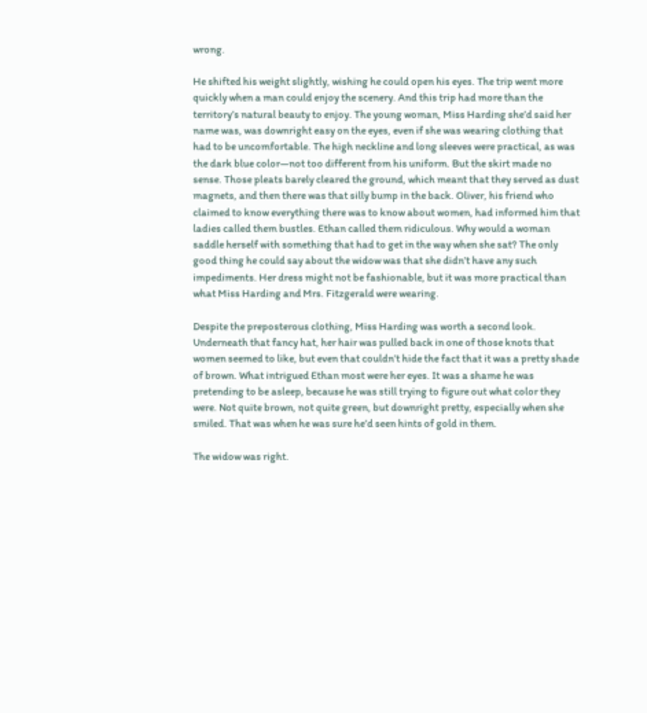wrong.

He shifted his weight slightly, wishing he could open his eyes. The trip went more quickly when a man could enjoy the scenery. And this trip had more than the territory’s natural beauty to enjoy. The young woman, Miss Harding she’d said her name was, was downright easy on the eyes, even if she was wearing clothing that had to be uncomfortable. The high neckline and long sleeves were practical, as was the dark blue color—not too different from his uniform. But the skirt made no sense. Those pleats barely cleared the ground, which meant that they served as dust magnets, and then there was that silly bump in the back. Oliver, his friend who claimed to know everything there was to know about women, had informed him that ladies called them bustles. Ethan called them ridiculous. Why would a woman saddle herself with something that had to get in the way when she sat? The only good thing he could say about the widow was that she didn’t have any such impediments. Her dress might not be fashionable, but it was more practical than what Miss Harding and Mrs. Fitzgerald were wearing.

Despite the preposterous clothing, Miss Harding was worth a second look. Underneath that fancy hat, her hair was pulled back in one of those knots that women seemed to like, but even that couldn’t hide the fact that it was a pretty shade of brown. What intrigued Ethan most were her eyes. It was a shame he was pretending to be asleep, because he was still trying to figure out what color they were. Not quite brown, not quite green, but downright pretty, especially when she smiled. That was when he was sure he’d seen hints of gold in them.

The widow was right.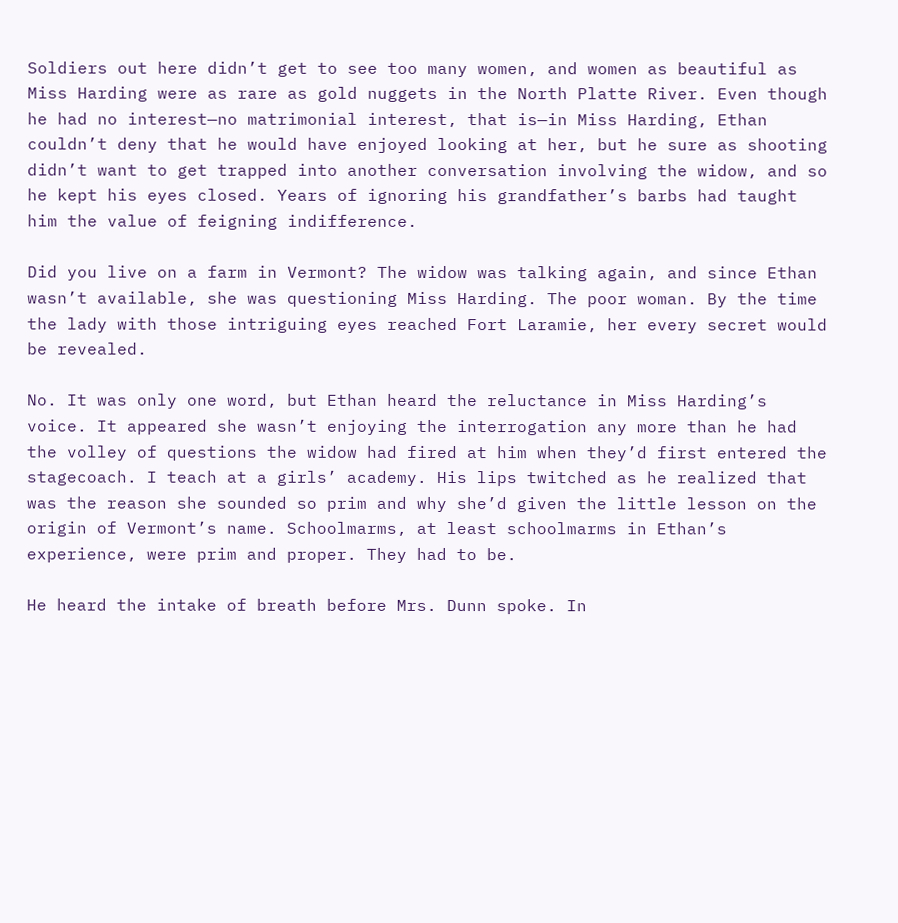Soldiers out here didn’t get to see too many women, and women as beautiful as Miss Harding were as rare as gold nuggets in the North Platte River. Even though he had no interest—no matrimonial interest, that is—in Miss Harding, Ethan couldn’t deny that he would have enjoyed looking at her, but he sure as shooting didn’t want to get trapped into another conversation involving the widow, and so he kept his eyes closed. Years of ignoring his grandfather’s barbs had taught him the value of feigning indifference.

Did you live on a farm in Vermont? The widow was talking again, and since Ethan wasn’t available, she was questioning Miss Harding. The poor woman. By the time the lady with those intriguing eyes reached Fort Laramie, her every secret would be revealed.

No. It was only one word, but Ethan heard the reluctance in Miss Harding’s voice. It appeared she wasn’t enjoying the interrogation any more than he had the volley of questions the widow had fired at him when they’d first entered the stagecoach. I teach at a girls’ academy. His lips twitched as he realized that was the reason she sounded so prim and why she’d given the little lesson on the origin of Vermont’s name. Schoolmarms, at least schoolmarms in Ethan’s experience, were prim and proper. They had to be.

He heard the intake of breath before Mrs. Dunn spoke. In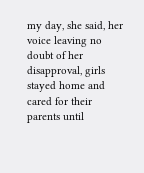my day, she said, her voice leaving no doubt of her disapproval, girls stayed home and cared for their parents until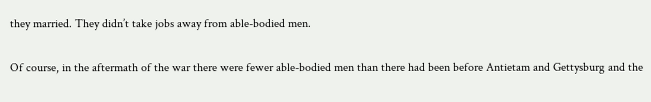they married. They didn’t take jobs away from able-bodied men.

Of course, in the aftermath of the war there were fewer able-bodied men than there had been before Antietam and Gettysburg and the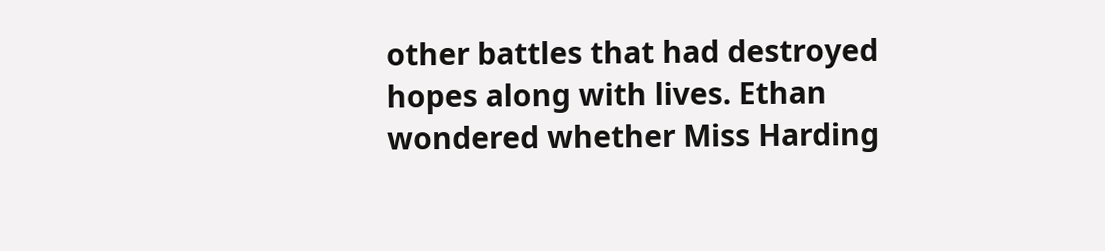other battles that had destroyed hopes along with lives. Ethan wondered whether Miss Harding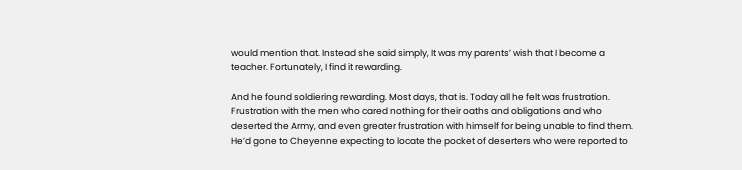would mention that. Instead she said simply, It was my parents’ wish that I become a teacher. Fortunately, I find it rewarding.

And he found soldiering rewarding. Most days, that is. Today all he felt was frustration. Frustration with the men who cared nothing for their oaths and obligations and who deserted the Army, and even greater frustration with himself for being unable to find them. He’d gone to Cheyenne expecting to locate the pocket of deserters who were reported to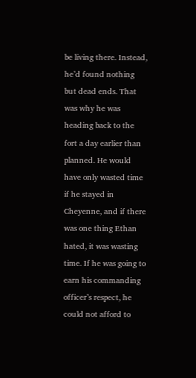be living there. Instead, he’d found nothing but dead ends. That was why he was heading back to the fort a day earlier than planned. He would have only wasted time if he stayed in Cheyenne, and if there was one thing Ethan hated, it was wasting time. If he was going to earn his commanding officer’s respect, he could not afford to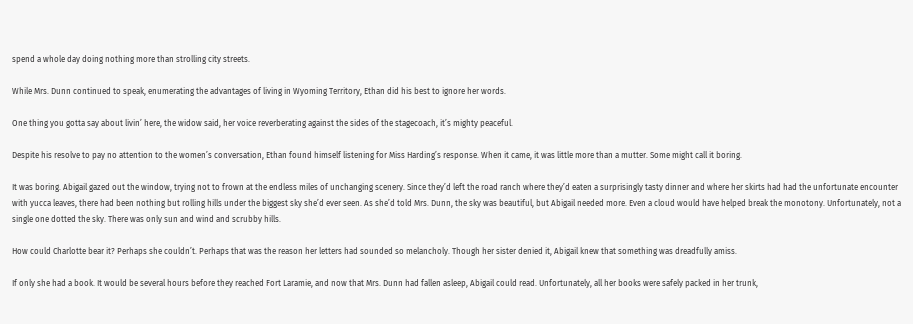spend a whole day doing nothing more than strolling city streets.

While Mrs. Dunn continued to speak, enumerating the advantages of living in Wyoming Territory, Ethan did his best to ignore her words.

One thing you gotta say about livin’ here, the widow said, her voice reverberating against the sides of the stagecoach, it’s mighty peaceful.

Despite his resolve to pay no attention to the women’s conversation, Ethan found himself listening for Miss Harding’s response. When it came, it was little more than a mutter. Some might call it boring.

It was boring. Abigail gazed out the window, trying not to frown at the endless miles of unchanging scenery. Since they’d left the road ranch where they’d eaten a surprisingly tasty dinner and where her skirts had had the unfortunate encounter with yucca leaves, there had been nothing but rolling hills under the biggest sky she’d ever seen. As she’d told Mrs. Dunn, the sky was beautiful, but Abigail needed more. Even a cloud would have helped break the monotony. Unfortunately, not a single one dotted the sky. There was only sun and wind and scrubby hills.

How could Charlotte bear it? Perhaps she couldn’t. Perhaps that was the reason her letters had sounded so melancholy. Though her sister denied it, Abigail knew that something was dreadfully amiss.

If only she had a book. It would be several hours before they reached Fort Laramie, and now that Mrs. Dunn had fallen asleep, Abigail could read. Unfortunately, all her books were safely packed in her trunk,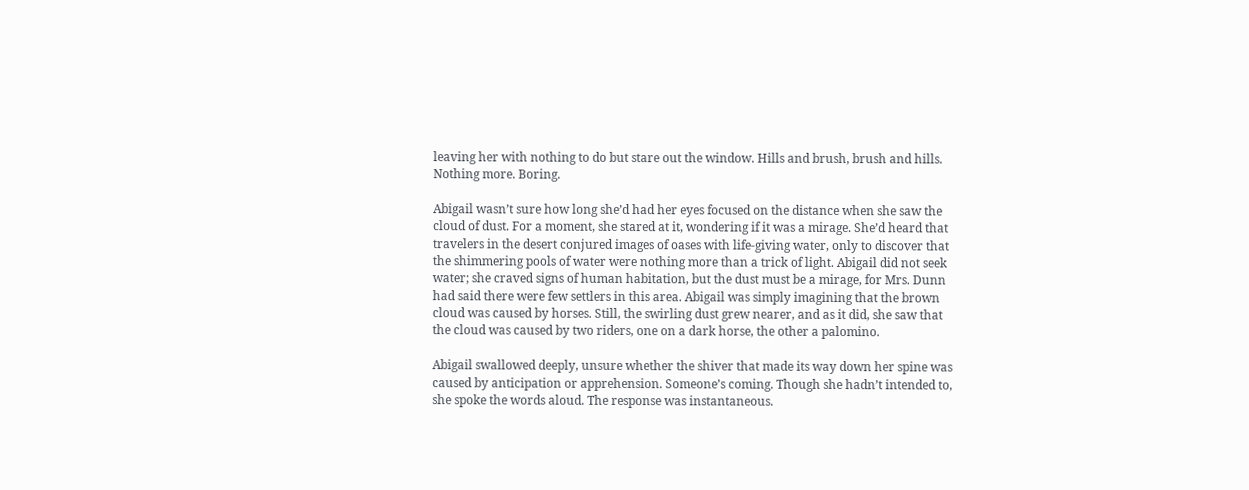leaving her with nothing to do but stare out the window. Hills and brush, brush and hills. Nothing more. Boring.

Abigail wasn’t sure how long she’d had her eyes focused on the distance when she saw the cloud of dust. For a moment, she stared at it, wondering if it was a mirage. She’d heard that travelers in the desert conjured images of oases with life-giving water, only to discover that the shimmering pools of water were nothing more than a trick of light. Abigail did not seek water; she craved signs of human habitation, but the dust must be a mirage, for Mrs. Dunn had said there were few settlers in this area. Abigail was simply imagining that the brown cloud was caused by horses. Still, the swirling dust grew nearer, and as it did, she saw that the cloud was caused by two riders, one on a dark horse, the other a palomino.

Abigail swallowed deeply, unsure whether the shiver that made its way down her spine was caused by anticipation or apprehension. Someone’s coming. Though she hadn’t intended to, she spoke the words aloud. The response was instantaneous.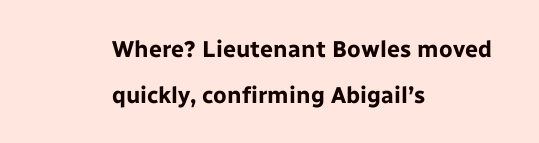Where? Lieutenant Bowles moved quickly, confirming Abigail’s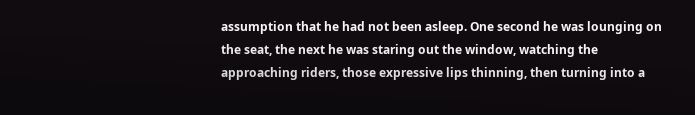assumption that he had not been asleep. One second he was lounging on the seat, the next he was staring out the window, watching the approaching riders, those expressive lips thinning, then turning into a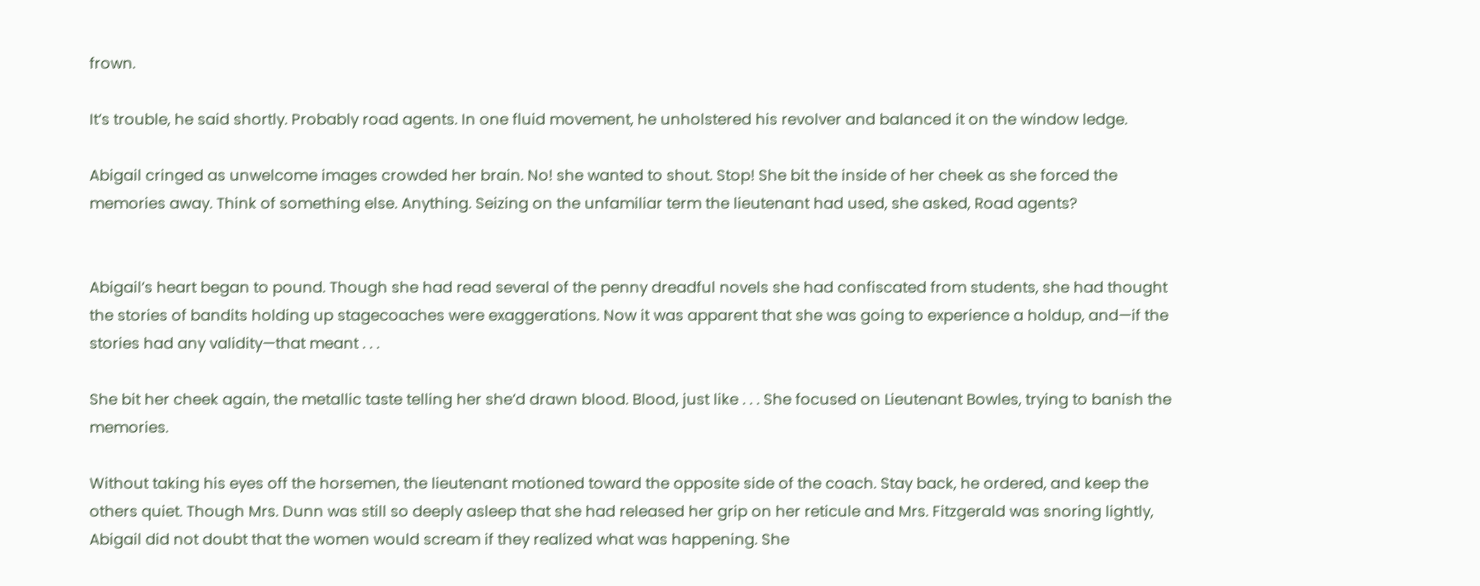frown.

It’s trouble, he said shortly. Probably road agents. In one fluid movement, he unholstered his revolver and balanced it on the window ledge.

Abigail cringed as unwelcome images crowded her brain. No! she wanted to shout. Stop! She bit the inside of her cheek as she forced the memories away. Think of something else. Anything. Seizing on the unfamiliar term the lieutenant had used, she asked, Road agents?


Abigail’s heart began to pound. Though she had read several of the penny dreadful novels she had confiscated from students, she had thought the stories of bandits holding up stagecoaches were exaggerations. Now it was apparent that she was going to experience a holdup, and—if the stories had any validity—that meant . . .

She bit her cheek again, the metallic taste telling her she’d drawn blood. Blood, just like . . . She focused on Lieutenant Bowles, trying to banish the memories.

Without taking his eyes off the horsemen, the lieutenant motioned toward the opposite side of the coach. Stay back, he ordered, and keep the others quiet. Though Mrs. Dunn was still so deeply asleep that she had released her grip on her reticule and Mrs. Fitzgerald was snoring lightly, Abigail did not doubt that the women would scream if they realized what was happening. She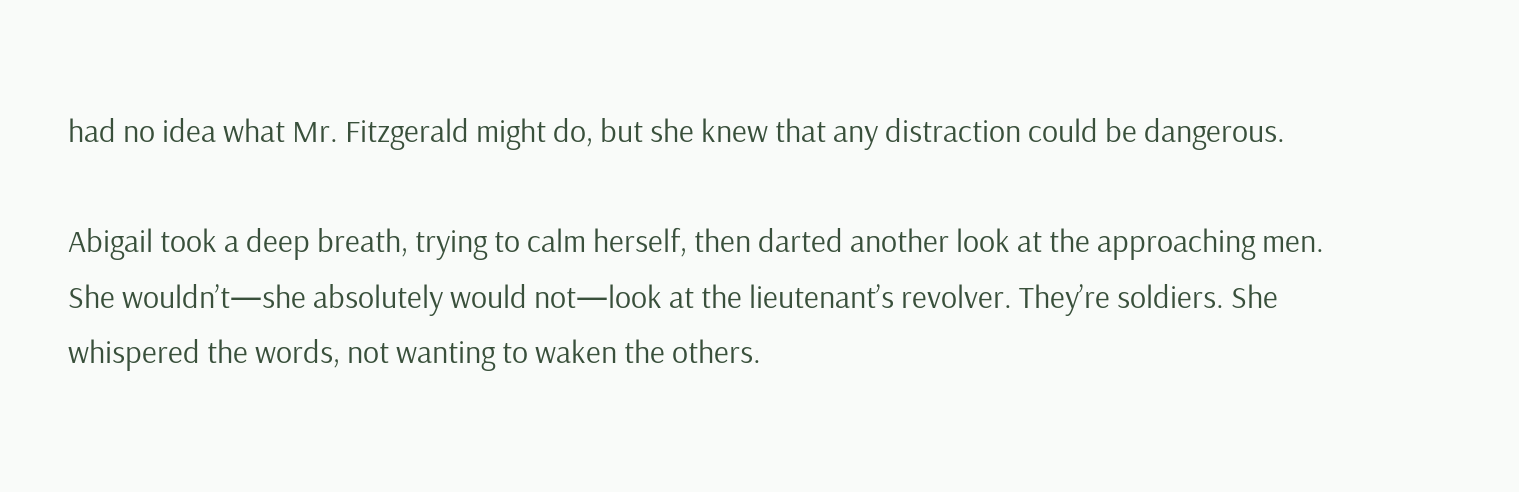had no idea what Mr. Fitzgerald might do, but she knew that any distraction could be dangerous.

Abigail took a deep breath, trying to calm herself, then darted another look at the approaching men. She wouldn’t—she absolutely would not—look at the lieutenant’s revolver. They’re soldiers. She whispered the words, not wanting to waken the others.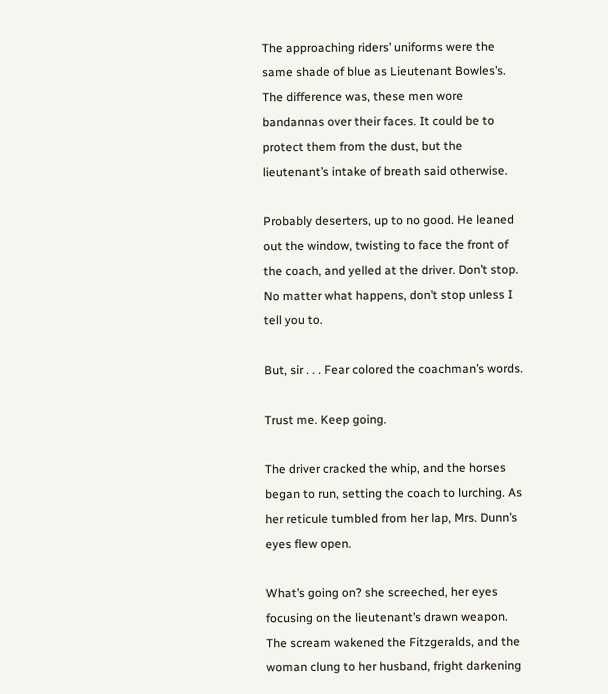The approaching riders’ uniforms were the same shade of blue as Lieutenant Bowles’s. The difference was, these men wore bandannas over their faces. It could be to protect them from the dust, but the lieutenant’s intake of breath said otherwise.

Probably deserters, up to no good. He leaned out the window, twisting to face the front of the coach, and yelled at the driver. Don’t stop. No matter what happens, don’t stop unless I tell you to.

But, sir . . . Fear colored the coachman’s words.

Trust me. Keep going.

The driver cracked the whip, and the horses began to run, setting the coach to lurching. As her reticule tumbled from her lap, Mrs. Dunn’s eyes flew open.

What’s going on? she screeched, her eyes focusing on the lieutenant’s drawn weapon. The scream wakened the Fitzgeralds, and the woman clung to her husband, fright darkening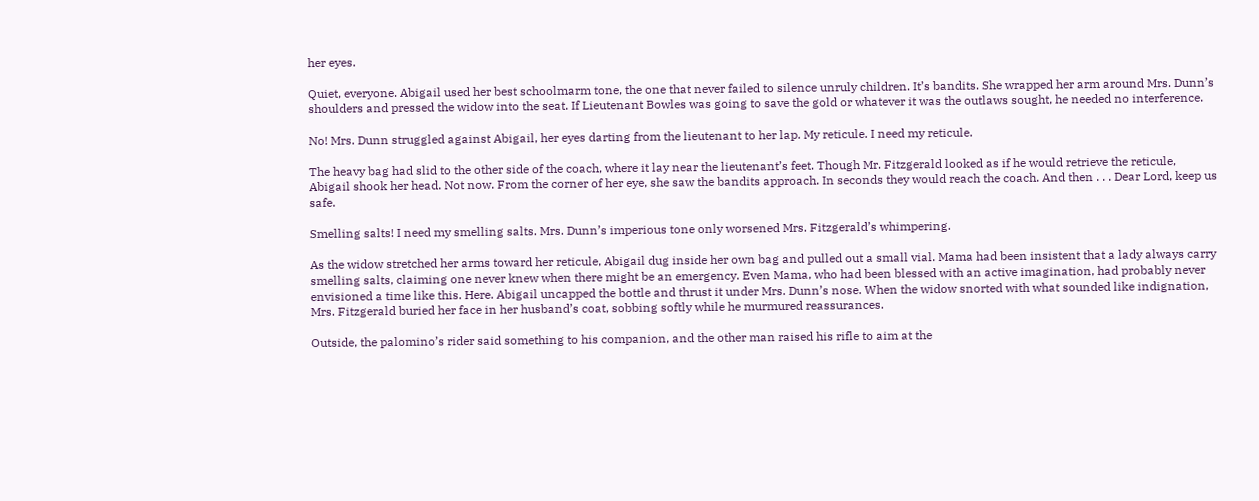her eyes.

Quiet, everyone. Abigail used her best schoolmarm tone, the one that never failed to silence unruly children. It’s bandits. She wrapped her arm around Mrs. Dunn’s shoulders and pressed the widow into the seat. If Lieutenant Bowles was going to save the gold or whatever it was the outlaws sought, he needed no interference.

No! Mrs. Dunn struggled against Abigail, her eyes darting from the lieutenant to her lap. My reticule. I need my reticule.

The heavy bag had slid to the other side of the coach, where it lay near the lieutenant’s feet. Though Mr. Fitzgerald looked as if he would retrieve the reticule, Abigail shook her head. Not now. From the corner of her eye, she saw the bandits approach. In seconds they would reach the coach. And then . . . Dear Lord, keep us safe.

Smelling salts! I need my smelling salts. Mrs. Dunn’s imperious tone only worsened Mrs. Fitzgerald’s whimpering.

As the widow stretched her arms toward her reticule, Abigail dug inside her own bag and pulled out a small vial. Mama had been insistent that a lady always carry smelling salts, claiming one never knew when there might be an emergency. Even Mama, who had been blessed with an active imagination, had probably never envisioned a time like this. Here. Abigail uncapped the bottle and thrust it under Mrs. Dunn’s nose. When the widow snorted with what sounded like indignation, Mrs. Fitzgerald buried her face in her husband’s coat, sobbing softly while he murmured reassurances.

Outside, the palomino’s rider said something to his companion, and the other man raised his rifle to aim at the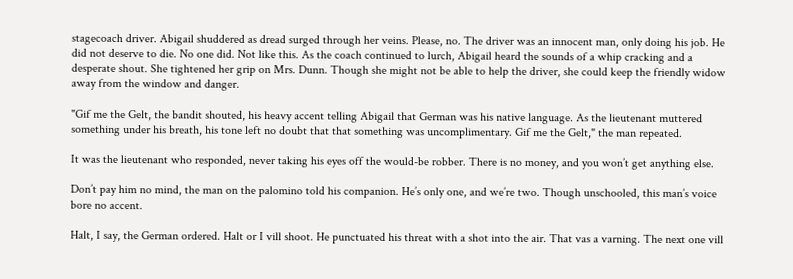stagecoach driver. Abigail shuddered as dread surged through her veins. Please, no. The driver was an innocent man, only doing his job. He did not deserve to die. No one did. Not like this. As the coach continued to lurch, Abigail heard the sounds of a whip cracking and a desperate shout. She tightened her grip on Mrs. Dunn. Though she might not be able to help the driver, she could keep the friendly widow away from the window and danger.

"Gif me the Gelt, the bandit shouted, his heavy accent telling Abigail that German was his native language. As the lieutenant muttered something under his breath, his tone left no doubt that that something was uncomplimentary. Gif me the Gelt," the man repeated.

It was the lieutenant who responded, never taking his eyes off the would-be robber. There is no money, and you won’t get anything else.

Don’t pay him no mind, the man on the palomino told his companion. He’s only one, and we’re two. Though unschooled, this man’s voice bore no accent.

Halt, I say, the German ordered. Halt or I vill shoot. He punctuated his threat with a shot into the air. That vas a varning. The next one vill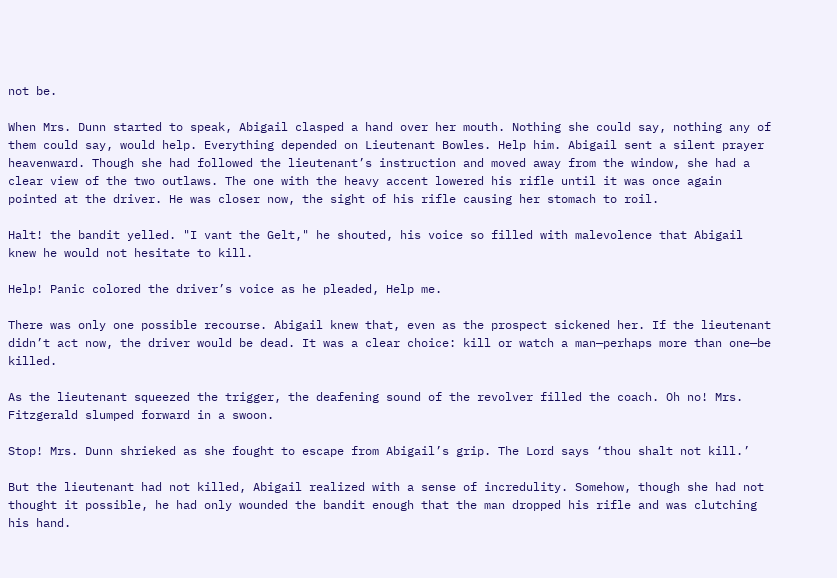not be.

When Mrs. Dunn started to speak, Abigail clasped a hand over her mouth. Nothing she could say, nothing any of them could say, would help. Everything depended on Lieutenant Bowles. Help him. Abigail sent a silent prayer heavenward. Though she had followed the lieutenant’s instruction and moved away from the window, she had a clear view of the two outlaws. The one with the heavy accent lowered his rifle until it was once again pointed at the driver. He was closer now, the sight of his rifle causing her stomach to roil.

Halt! the bandit yelled. "I vant the Gelt," he shouted, his voice so filled with malevolence that Abigail knew he would not hesitate to kill.

Help! Panic colored the driver’s voice as he pleaded, Help me.

There was only one possible recourse. Abigail knew that, even as the prospect sickened her. If the lieutenant didn’t act now, the driver would be dead. It was a clear choice: kill or watch a man—perhaps more than one—be killed.

As the lieutenant squeezed the trigger, the deafening sound of the revolver filled the coach. Oh no! Mrs. Fitzgerald slumped forward in a swoon.

Stop! Mrs. Dunn shrieked as she fought to escape from Abigail’s grip. The Lord says ‘thou shalt not kill.’

But the lieutenant had not killed, Abigail realized with a sense of incredulity. Somehow, though she had not thought it possible, he had only wounded the bandit enough that the man dropped his rifle and was clutching his hand.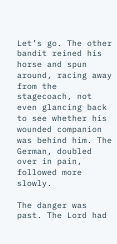Let’s go. The other bandit reined his horse and spun around, racing away from the stagecoach, not even glancing back to see whether his wounded companion was behind him. The German, doubled over in pain, followed more slowly.

The danger was past. The Lord had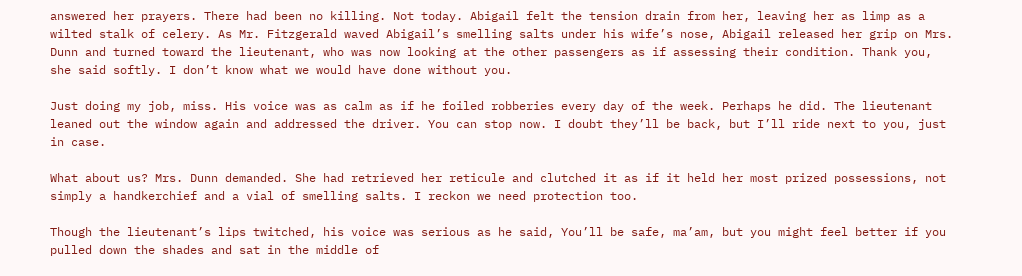answered her prayers. There had been no killing. Not today. Abigail felt the tension drain from her, leaving her as limp as a wilted stalk of celery. As Mr. Fitzgerald waved Abigail’s smelling salts under his wife’s nose, Abigail released her grip on Mrs. Dunn and turned toward the lieutenant, who was now looking at the other passengers as if assessing their condition. Thank you, she said softly. I don’t know what we would have done without you.

Just doing my job, miss. His voice was as calm as if he foiled robberies every day of the week. Perhaps he did. The lieutenant leaned out the window again and addressed the driver. You can stop now. I doubt they’ll be back, but I’ll ride next to you, just in case.

What about us? Mrs. Dunn demanded. She had retrieved her reticule and clutched it as if it held her most prized possessions, not simply a handkerchief and a vial of smelling salts. I reckon we need protection too.

Though the lieutenant’s lips twitched, his voice was serious as he said, You’ll be safe, ma’am, but you might feel better if you pulled down the shades and sat in the middle of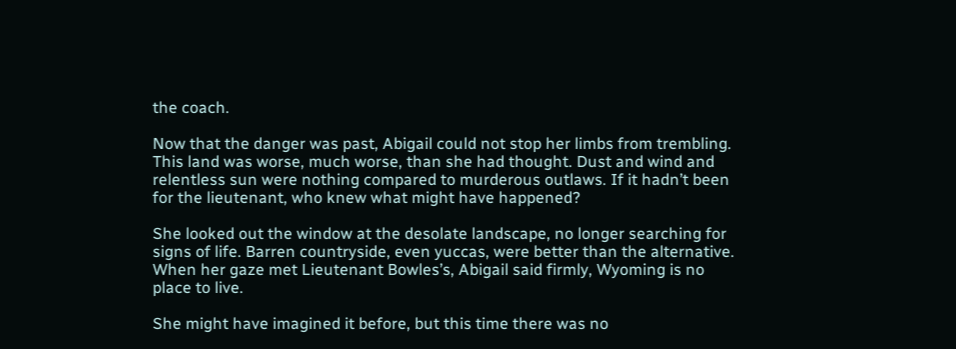the coach.

Now that the danger was past, Abigail could not stop her limbs from trembling. This land was worse, much worse, than she had thought. Dust and wind and relentless sun were nothing compared to murderous outlaws. If it hadn’t been for the lieutenant, who knew what might have happened?

She looked out the window at the desolate landscape, no longer searching for signs of life. Barren countryside, even yuccas, were better than the alternative. When her gaze met Lieutenant Bowles’s, Abigail said firmly, Wyoming is no place to live.

She might have imagined it before, but this time there was no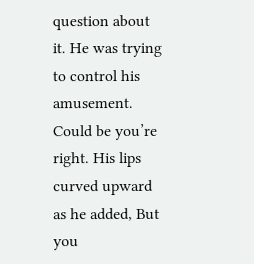question about it. He was trying to control his amusement. Could be you’re right. His lips curved upward as he added, But you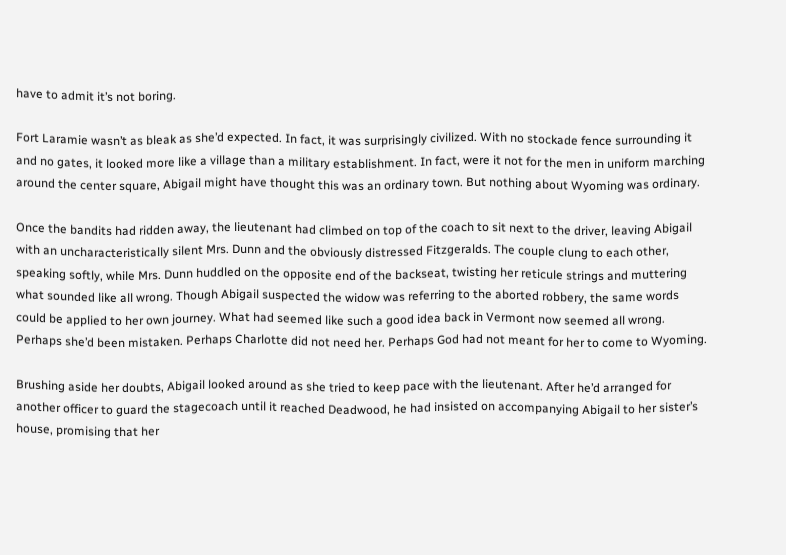have to admit it’s not boring.

Fort Laramie wasn’t as bleak as she’d expected. In fact, it was surprisingly civilized. With no stockade fence surrounding it and no gates, it looked more like a village than a military establishment. In fact, were it not for the men in uniform marching around the center square, Abigail might have thought this was an ordinary town. But nothing about Wyoming was ordinary.

Once the bandits had ridden away, the lieutenant had climbed on top of the coach to sit next to the driver, leaving Abigail with an uncharacteristically silent Mrs. Dunn and the obviously distressed Fitzgeralds. The couple clung to each other, speaking softly, while Mrs. Dunn huddled on the opposite end of the backseat, twisting her reticule strings and muttering what sounded like all wrong. Though Abigail suspected the widow was referring to the aborted robbery, the same words could be applied to her own journey. What had seemed like such a good idea back in Vermont now seemed all wrong. Perhaps she’d been mistaken. Perhaps Charlotte did not need her. Perhaps God had not meant for her to come to Wyoming.

Brushing aside her doubts, Abigail looked around as she tried to keep pace with the lieutenant. After he’d arranged for another officer to guard the stagecoach until it reached Deadwood, he had insisted on accompanying Abigail to her sister’s house, promising that her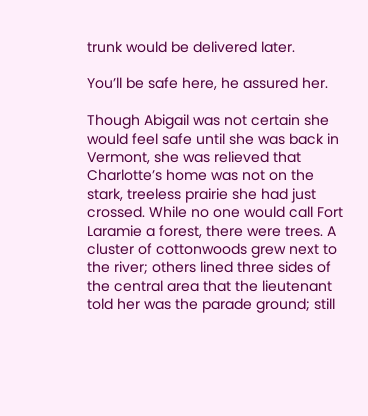trunk would be delivered later.

You’ll be safe here, he assured her.

Though Abigail was not certain she would feel safe until she was back in Vermont, she was relieved that Charlotte’s home was not on the stark, treeless prairie she had just crossed. While no one would call Fort Laramie a forest, there were trees. A cluster of cottonwoods grew next to the river; others lined three sides of the central area that the lieutenant told her was the parade ground; still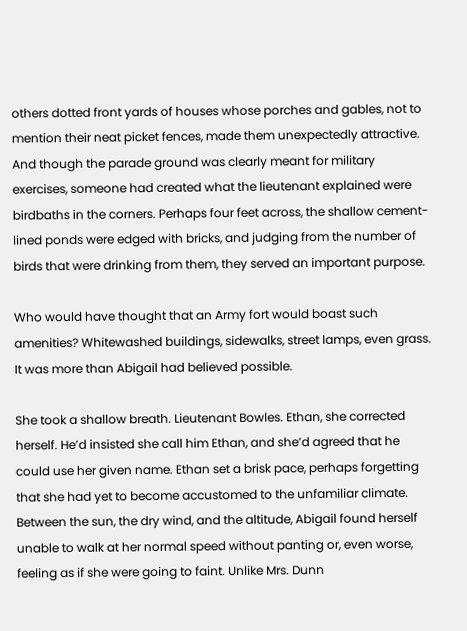others dotted front yards of houses whose porches and gables, not to mention their neat picket fences, made them unexpectedly attractive. And though the parade ground was clearly meant for military exercises, someone had created what the lieutenant explained were birdbaths in the corners. Perhaps four feet across, the shallow cement-lined ponds were edged with bricks, and judging from the number of birds that were drinking from them, they served an important purpose.

Who would have thought that an Army fort would boast such amenities? Whitewashed buildings, sidewalks, street lamps, even grass. It was more than Abigail had believed possible.

She took a shallow breath. Lieutenant Bowles. Ethan, she corrected herself. He’d insisted she call him Ethan, and she’d agreed that he could use her given name. Ethan set a brisk pace, perhaps forgetting that she had yet to become accustomed to the unfamiliar climate. Between the sun, the dry wind, and the altitude, Abigail found herself unable to walk at her normal speed without panting or, even worse, feeling as if she were going to faint. Unlike Mrs. Dunn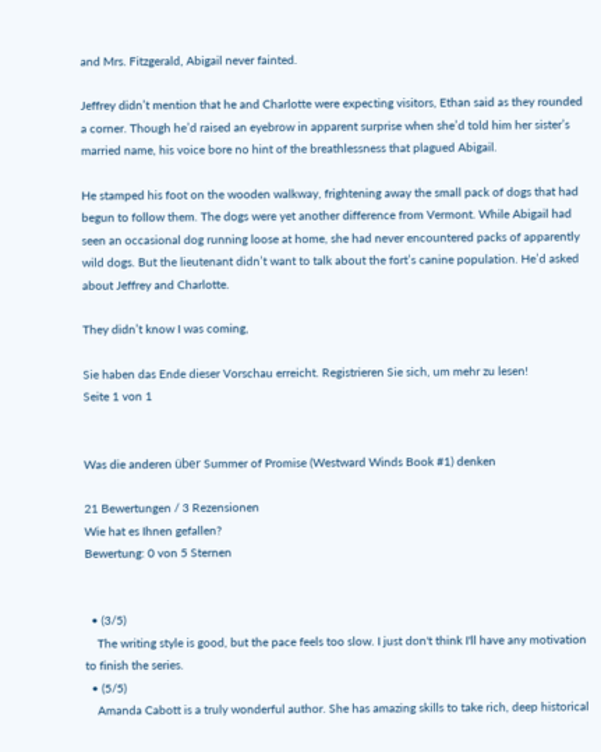and Mrs. Fitzgerald, Abigail never fainted.

Jeffrey didn’t mention that he and Charlotte were expecting visitors, Ethan said as they rounded a corner. Though he’d raised an eyebrow in apparent surprise when she’d told him her sister’s married name, his voice bore no hint of the breathlessness that plagued Abigail.

He stamped his foot on the wooden walkway, frightening away the small pack of dogs that had begun to follow them. The dogs were yet another difference from Vermont. While Abigail had seen an occasional dog running loose at home, she had never encountered packs of apparently wild dogs. But the lieutenant didn’t want to talk about the fort’s canine population. He’d asked about Jeffrey and Charlotte.

They didn’t know I was coming,

Sie haben das Ende dieser Vorschau erreicht. Registrieren Sie sich, um mehr zu lesen!
Seite 1 von 1


Was die anderen über Summer of Promise (Westward Winds Book #1) denken

21 Bewertungen / 3 Rezensionen
Wie hat es Ihnen gefallen?
Bewertung: 0 von 5 Sternen


  • (3/5)
    The writing style is good, but the pace feels too slow. I just don't think I'll have any motivation to finish the series.
  • (5/5)
    Amanda Cabott is a truly wonderful author. She has amazing skills to take rich, deep historical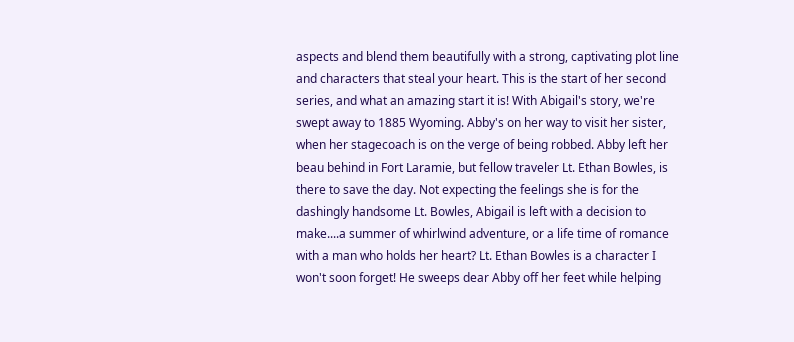aspects and blend them beautifully with a strong, captivating plot line and characters that steal your heart. This is the start of her second series, and what an amazing start it is! With Abigail's story, we're swept away to 1885 Wyoming. Abby's on her way to visit her sister, when her stagecoach is on the verge of being robbed. Abby left her beau behind in Fort Laramie, but fellow traveler Lt. Ethan Bowles, is there to save the day. Not expecting the feelings she is for the dashingly handsome Lt. Bowles, Abigail is left with a decision to make....a summer of whirlwind adventure, or a life time of romance with a man who holds her heart? Lt. Ethan Bowles is a character I won't soon forget! He sweeps dear Abby off her feet while helping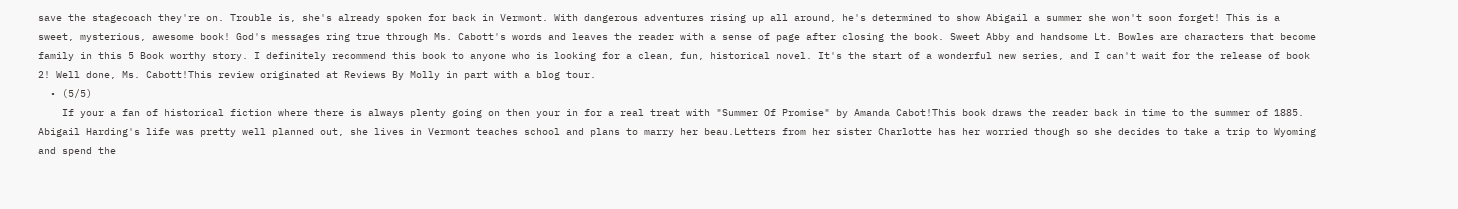save the stagecoach they're on. Trouble is, she's already spoken for back in Vermont. With dangerous adventures rising up all around, he's determined to show Abigail a summer she won't soon forget! This is a sweet, mysterious, awesome book! God's messages ring true through Ms. Cabott's words and leaves the reader with a sense of page after closing the book. Sweet Abby and handsome Lt. Bowles are characters that become family in this 5 Book worthy story. I definitely recommend this book to anyone who is looking for a clean, fun, historical novel. It's the start of a wonderful new series, and I can't wait for the release of book 2! Well done, Ms. Cabott!This review originated at Reviews By Molly in part with a blog tour.
  • (5/5)
    If your a fan of historical fiction where there is always plenty going on then your in for a real treat with "Summer Of Promise" by Amanda Cabot!This book draws the reader back in time to the summer of 1885. Abigail Harding's life was pretty well planned out, she lives in Vermont teaches school and plans to marry her beau.Letters from her sister Charlotte has her worried though so she decides to take a trip to Wyoming and spend the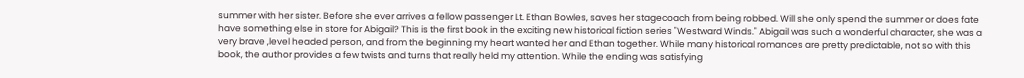summer with her sister. Before she ever arrives a fellow passenger Lt. Ethan Bowles, saves her stagecoach from being robbed. Will she only spend the summer or does fate have something else in store for Abigail? This is the first book in the exciting new historical fiction series "Westward Winds." Abigail was such a wonderful character, she was a very brave ,level headed person, and from the beginning my heart wanted her and Ethan together. While many historical romances are pretty predictable, not so with this book, the author provides a few twists and turns that really held my attention. While the ending was satisfying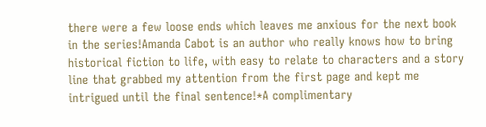there were a few loose ends which leaves me anxious for the next book in the series!Amanda Cabot is an author who really knows how to bring historical fiction to life, with easy to relate to characters and a story line that grabbed my attention from the first page and kept me intrigued until the final sentence!*A complimentary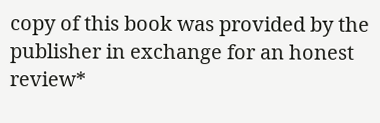copy of this book was provided by the publisher in exchange for an honest review*